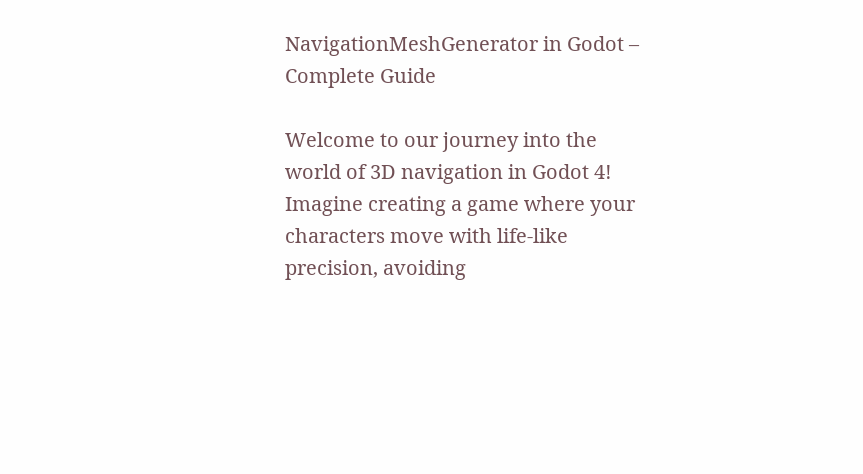NavigationMeshGenerator in Godot – Complete Guide

Welcome to our journey into the world of 3D navigation in Godot 4! Imagine creating a game where your characters move with life-like precision, avoiding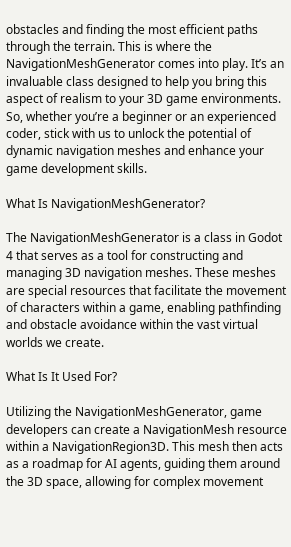obstacles and finding the most efficient paths through the terrain. This is where the NavigationMeshGenerator comes into play. It’s an invaluable class designed to help you bring this aspect of realism to your 3D game environments. So, whether you’re a beginner or an experienced coder, stick with us to unlock the potential of dynamic navigation meshes and enhance your game development skills.

What Is NavigationMeshGenerator?

The NavigationMeshGenerator is a class in Godot 4 that serves as a tool for constructing and managing 3D navigation meshes. These meshes are special resources that facilitate the movement of characters within a game, enabling pathfinding and obstacle avoidance within the vast virtual worlds we create.

What Is It Used For?

Utilizing the NavigationMeshGenerator, game developers can create a NavigationMesh resource within a NavigationRegion3D. This mesh then acts as a roadmap for AI agents, guiding them around the 3D space, allowing for complex movement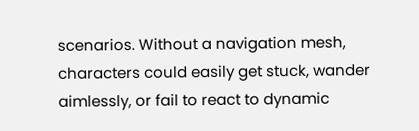scenarios. Without a navigation mesh, characters could easily get stuck, wander aimlessly, or fail to react to dynamic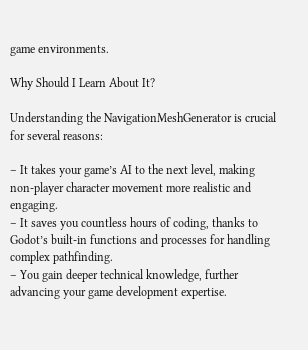game environments.

Why Should I Learn About It?

Understanding the NavigationMeshGenerator is crucial for several reasons:

– It takes your game’s AI to the next level, making non-player character movement more realistic and engaging.
– It saves you countless hours of coding, thanks to Godot’s built-in functions and processes for handling complex pathfinding.
– You gain deeper technical knowledge, further advancing your game development expertise.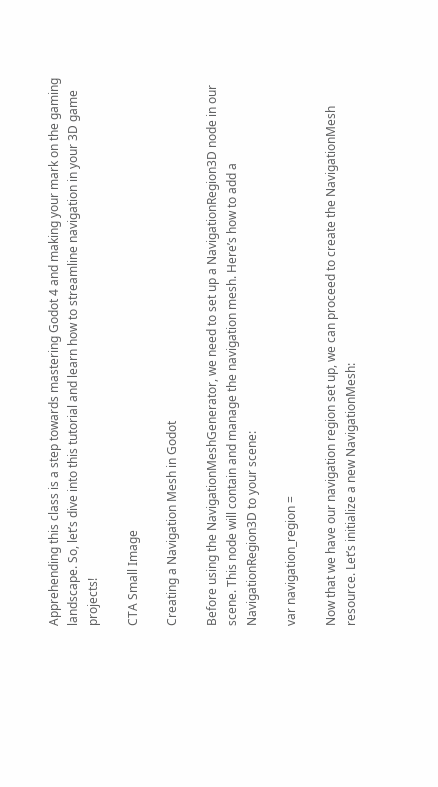Apprehending this class is a step towards mastering Godot 4 and making your mark on the gaming landscape. So, let’s dive into this tutorial and learn how to streamline navigation in your 3D game projects!

CTA Small Image

Creating a Navigation Mesh in Godot

Before using the NavigationMeshGenerator, we need to set up a NavigationRegion3D node in our scene. This node will contain and manage the navigation mesh. Here’s how to add a NavigationRegion3D to your scene:

var navigation_region =

Now that we have our navigation region set up, we can proceed to create the NavigationMesh resource. Let’s initialize a new NavigationMesh: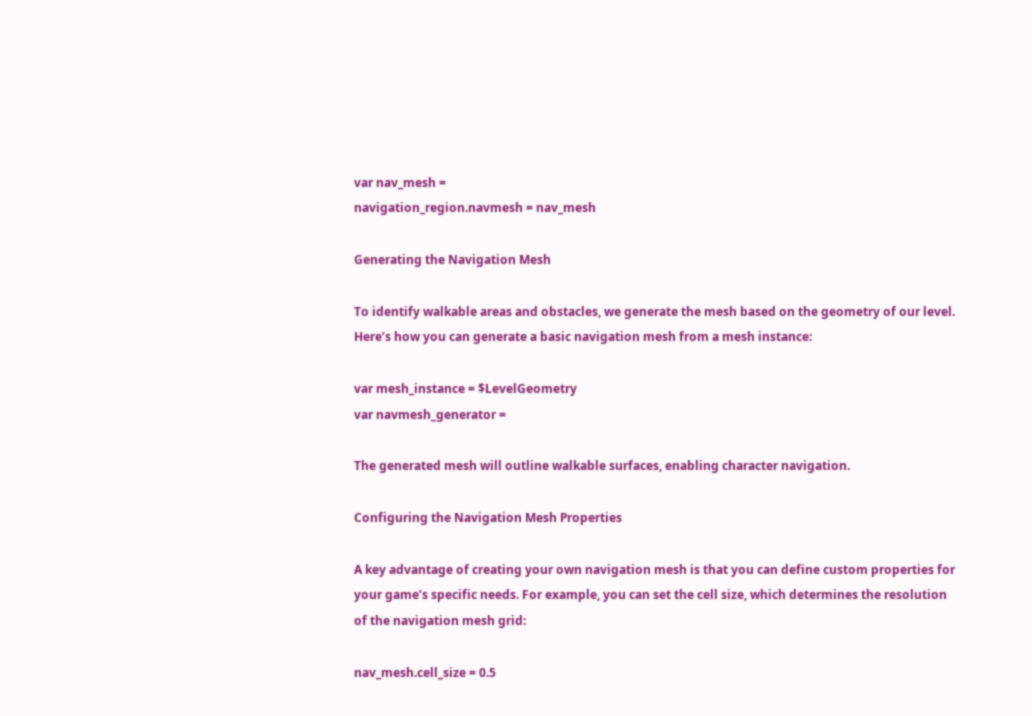var nav_mesh =
navigation_region.navmesh = nav_mesh

Generating the Navigation Mesh

To identify walkable areas and obstacles, we generate the mesh based on the geometry of our level. Here’s how you can generate a basic navigation mesh from a mesh instance:

var mesh_instance = $LevelGeometry
var navmesh_generator =

The generated mesh will outline walkable surfaces, enabling character navigation.

Configuring the Navigation Mesh Properties

A key advantage of creating your own navigation mesh is that you can define custom properties for your game’s specific needs. For example, you can set the cell size, which determines the resolution of the navigation mesh grid:

nav_mesh.cell_size = 0.5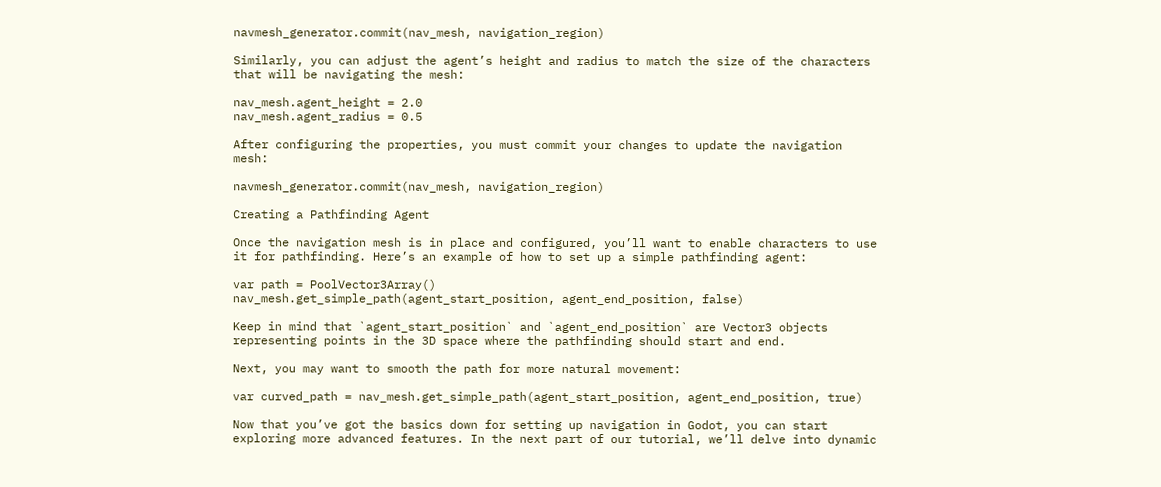navmesh_generator.commit(nav_mesh, navigation_region)

Similarly, you can adjust the agent’s height and radius to match the size of the characters that will be navigating the mesh:

nav_mesh.agent_height = 2.0
nav_mesh.agent_radius = 0.5

After configuring the properties, you must commit your changes to update the navigation mesh:

navmesh_generator.commit(nav_mesh, navigation_region)

Creating a Pathfinding Agent

Once the navigation mesh is in place and configured, you’ll want to enable characters to use it for pathfinding. Here’s an example of how to set up a simple pathfinding agent:

var path = PoolVector3Array()
nav_mesh.get_simple_path(agent_start_position, agent_end_position, false)

Keep in mind that `agent_start_position` and `agent_end_position` are Vector3 objects representing points in the 3D space where the pathfinding should start and end.

Next, you may want to smooth the path for more natural movement:

var curved_path = nav_mesh.get_simple_path(agent_start_position, agent_end_position, true)

Now that you’ve got the basics down for setting up navigation in Godot, you can start exploring more advanced features. In the next part of our tutorial, we’ll delve into dynamic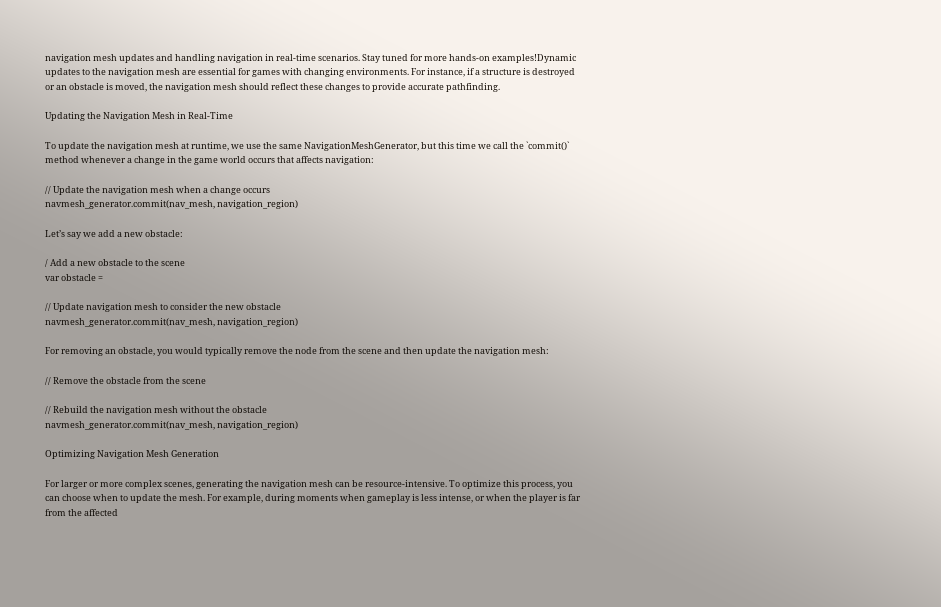navigation mesh updates and handling navigation in real-time scenarios. Stay tuned for more hands-on examples!Dynamic updates to the navigation mesh are essential for games with changing environments. For instance, if a structure is destroyed or an obstacle is moved, the navigation mesh should reflect these changes to provide accurate pathfinding.

Updating the Navigation Mesh in Real-Time

To update the navigation mesh at runtime, we use the same NavigationMeshGenerator, but this time we call the `commit()` method whenever a change in the game world occurs that affects navigation:

// Update the navigation mesh when a change occurs
navmesh_generator.commit(nav_mesh, navigation_region)

Let’s say we add a new obstacle:

/ Add a new obstacle to the scene
var obstacle =

// Update navigation mesh to consider the new obstacle
navmesh_generator.commit(nav_mesh, navigation_region)

For removing an obstacle, you would typically remove the node from the scene and then update the navigation mesh:

// Remove the obstacle from the scene

// Rebuild the navigation mesh without the obstacle
navmesh_generator.commit(nav_mesh, navigation_region)

Optimizing Navigation Mesh Generation

For larger or more complex scenes, generating the navigation mesh can be resource-intensive. To optimize this process, you can choose when to update the mesh. For example, during moments when gameplay is less intense, or when the player is far from the affected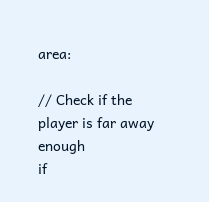area:

// Check if the player is far away enough
if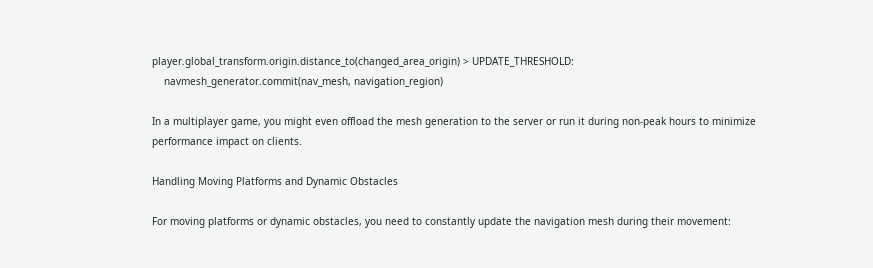player.global_transform.origin.distance_to(changed_area_origin) > UPDATE_THRESHOLD:
    navmesh_generator.commit(nav_mesh, navigation_region)

In a multiplayer game, you might even offload the mesh generation to the server or run it during non-peak hours to minimize performance impact on clients.

Handling Moving Platforms and Dynamic Obstacles

For moving platforms or dynamic obstacles, you need to constantly update the navigation mesh during their movement: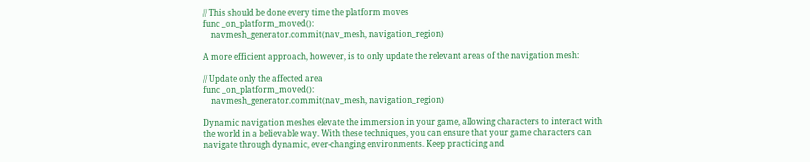// This should be done every time the platform moves
func _on_platform_moved():
    navmesh_generator.commit(nav_mesh, navigation_region)

A more efficient approach, however, is to only update the relevant areas of the navigation mesh:

// Update only the affected area
func _on_platform_moved():
    navmesh_generator.commit(nav_mesh, navigation_region)

Dynamic navigation meshes elevate the immersion in your game, allowing characters to interact with the world in a believable way. With these techniques, you can ensure that your game characters can navigate through dynamic, ever-changing environments. Keep practicing and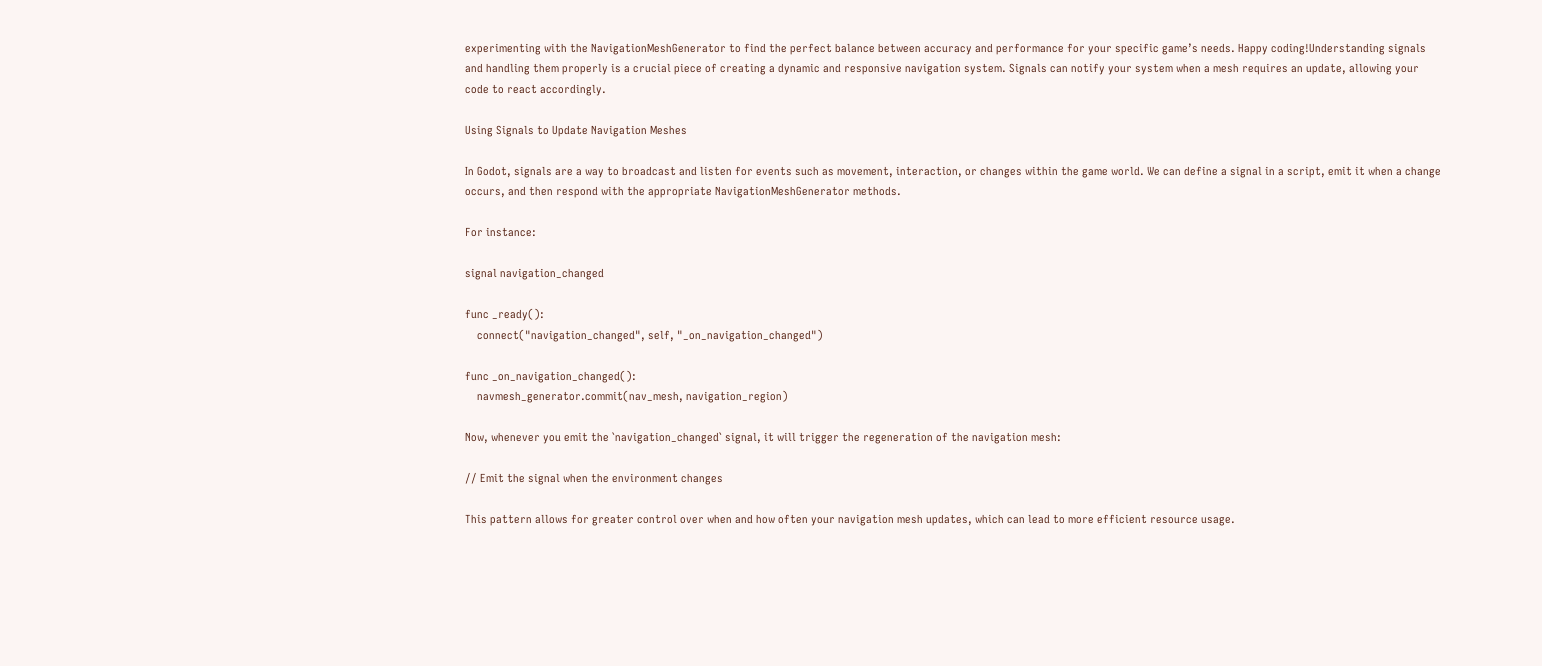experimenting with the NavigationMeshGenerator to find the perfect balance between accuracy and performance for your specific game’s needs. Happy coding!Understanding signals and handling them properly is a crucial piece of creating a dynamic and responsive navigation system. Signals can notify your system when a mesh requires an update, allowing your code to react accordingly.

Using Signals to Update Navigation Meshes

In Godot, signals are a way to broadcast and listen for events such as movement, interaction, or changes within the game world. We can define a signal in a script, emit it when a change occurs, and then respond with the appropriate NavigationMeshGenerator methods.

For instance:

signal navigation_changed

func _ready():
    connect("navigation_changed", self, "_on_navigation_changed")

func _on_navigation_changed():
    navmesh_generator.commit(nav_mesh, navigation_region)

Now, whenever you emit the `navigation_changed` signal, it will trigger the regeneration of the navigation mesh:

// Emit the signal when the environment changes

This pattern allows for greater control over when and how often your navigation mesh updates, which can lead to more efficient resource usage.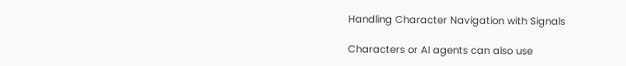Handling Character Navigation with Signals

Characters or AI agents can also use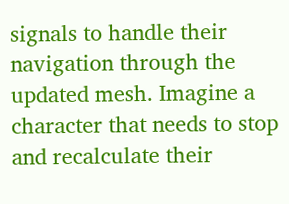signals to handle their navigation through the updated mesh. Imagine a character that needs to stop and recalculate their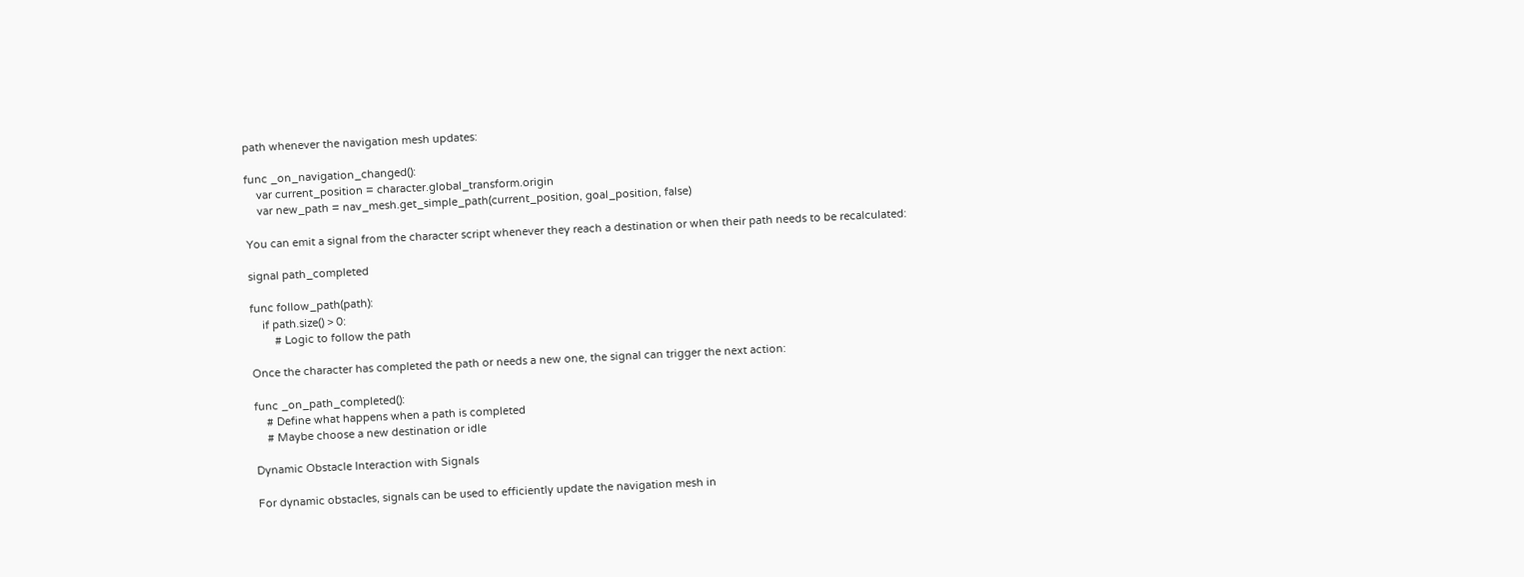path whenever the navigation mesh updates:

func _on_navigation_changed():
    var current_position = character.global_transform.origin
    var new_path = nav_mesh.get_simple_path(current_position, goal_position, false)

You can emit a signal from the character script whenever they reach a destination or when their path needs to be recalculated:

signal path_completed

func follow_path(path):
    if path.size() > 0:
        # Logic to follow the path

Once the character has completed the path or needs a new one, the signal can trigger the next action:

func _on_path_completed():
    # Define what happens when a path is completed
    # Maybe choose a new destination or idle

Dynamic Obstacle Interaction with Signals

For dynamic obstacles, signals can be used to efficiently update the navigation mesh in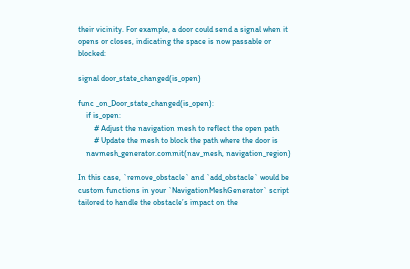their vicinity. For example, a door could send a signal when it opens or closes, indicating the space is now passable or blocked:

signal door_state_changed(is_open)

func _on_Door_state_changed(is_open):
    if is_open:
        # Adjust the navigation mesh to reflect the open path
        # Update the mesh to block the path where the door is
    navmesh_generator.commit(nav_mesh, navigation_region)

In this case, `remove_obstacle` and `add_obstacle` would be custom functions in your `NavigationMeshGenerator` script tailored to handle the obstacle’s impact on the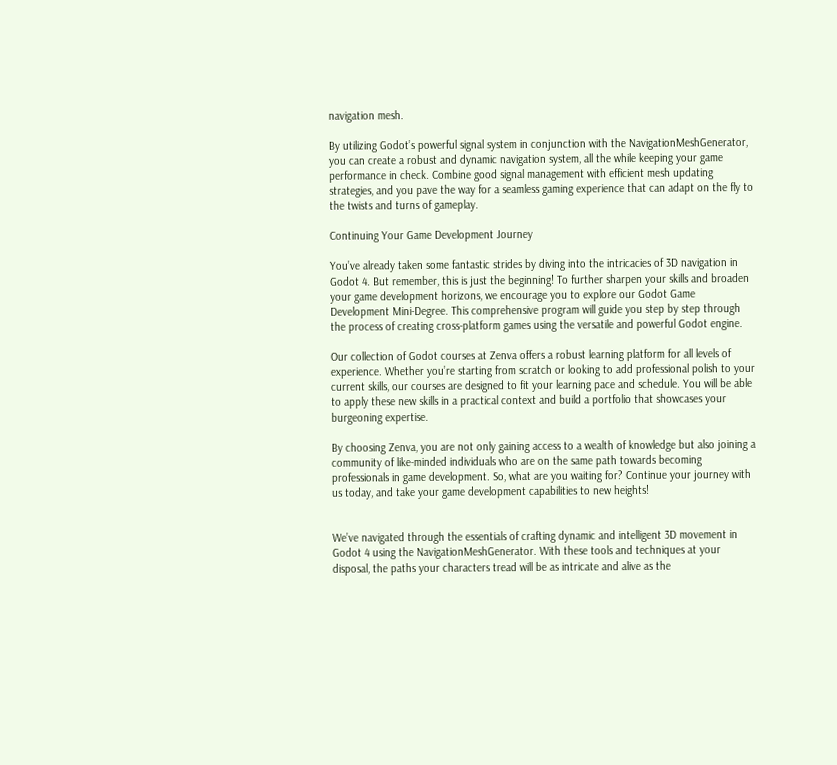navigation mesh.

By utilizing Godot’s powerful signal system in conjunction with the NavigationMeshGenerator, you can create a robust and dynamic navigation system, all the while keeping your game performance in check. Combine good signal management with efficient mesh updating strategies, and you pave the way for a seamless gaming experience that can adapt on the fly to the twists and turns of gameplay.

Continuing Your Game Development Journey

You’ve already taken some fantastic strides by diving into the intricacies of 3D navigation in Godot 4. But remember, this is just the beginning! To further sharpen your skills and broaden your game development horizons, we encourage you to explore our Godot Game Development Mini-Degree. This comprehensive program will guide you step by step through the process of creating cross-platform games using the versatile and powerful Godot engine.

Our collection of Godot courses at Zenva offers a robust learning platform for all levels of experience. Whether you’re starting from scratch or looking to add professional polish to your current skills, our courses are designed to fit your learning pace and schedule. You will be able to apply these new skills in a practical context and build a portfolio that showcases your burgeoning expertise.

By choosing Zenva, you are not only gaining access to a wealth of knowledge but also joining a community of like-minded individuals who are on the same path towards becoming professionals in game development. So, what are you waiting for? Continue your journey with us today, and take your game development capabilities to new heights!


We’ve navigated through the essentials of crafting dynamic and intelligent 3D movement in Godot 4 using the NavigationMeshGenerator. With these tools and techniques at your disposal, the paths your characters tread will be as intricate and alive as the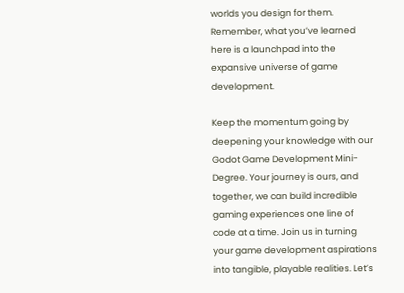worlds you design for them. Remember, what you’ve learned here is a launchpad into the expansive universe of game development.

Keep the momentum going by deepening your knowledge with our Godot Game Development Mini-Degree. Your journey is ours, and together, we can build incredible gaming experiences one line of code at a time. Join us in turning your game development aspirations into tangible, playable realities. Let’s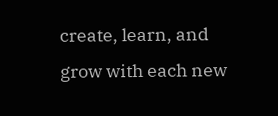create, learn, and grow with each new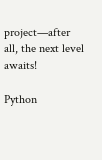project—after all, the next level awaits!

Python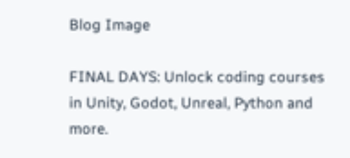Blog Image

FINAL DAYS: Unlock coding courses in Unity, Godot, Unreal, Python and more.